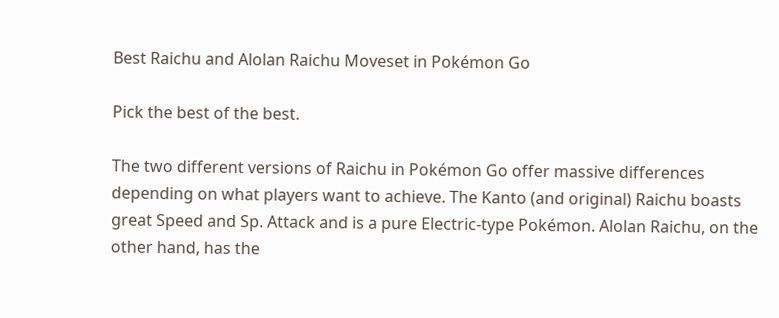Best Raichu and Alolan Raichu Moveset in Pokémon Go

Pick the best of the best.

The two different versions of Raichu in Pokémon Go offer massive differences depending on what players want to achieve. The Kanto (and original) Raichu boasts great Speed and Sp. Attack and is a pure Electric-type Pokémon. Alolan Raichu, on the other hand, has the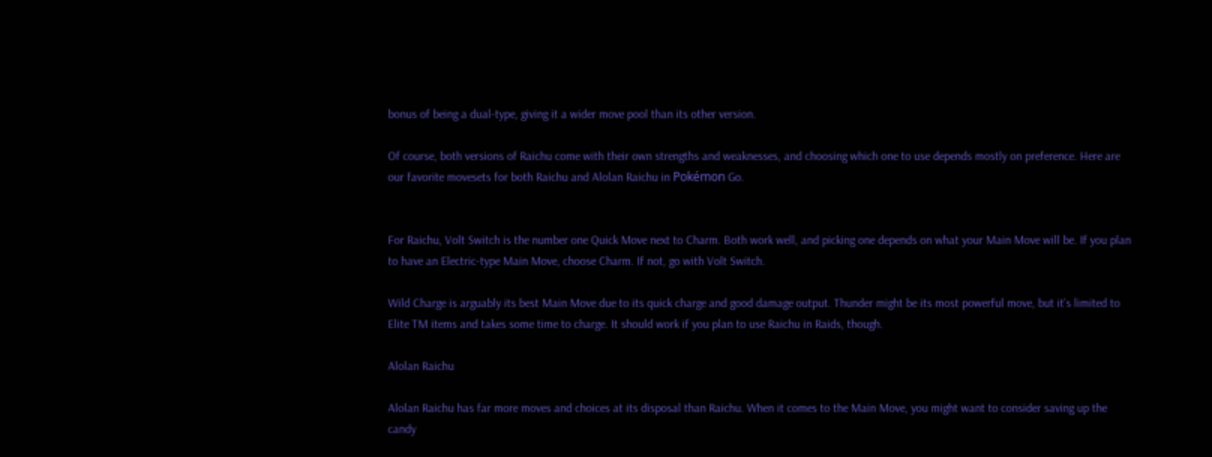bonus of being a dual-type, giving it a wider move pool than its other version.

Of course, both versions of Raichu come with their own strengths and weaknesses, and choosing which one to use depends mostly on preference. Here are our favorite movesets for both Raichu and Alolan Raichu in Pokémon Go.


For Raichu, Volt Switch is the number one Quick Move next to Charm. Both work well, and picking one depends on what your Main Move will be. If you plan to have an Electric-type Main Move, choose Charm. If not, go with Volt Switch.

Wild Charge is arguably its best Main Move due to its quick charge and good damage output. Thunder might be its most powerful move, but it’s limited to Elite TM items and takes some time to charge. It should work if you plan to use Raichu in Raids, though.

Alolan Raichu

Alolan Raichu has far more moves and choices at its disposal than Raichu. When it comes to the Main Move, you might want to consider saving up the candy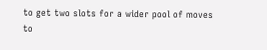to get two slots for a wider pool of moves to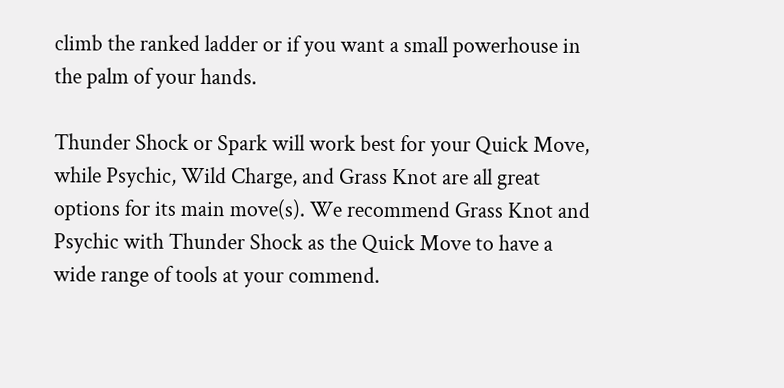climb the ranked ladder or if you want a small powerhouse in the palm of your hands.

Thunder Shock or Spark will work best for your Quick Move, while Psychic, Wild Charge, and Grass Knot are all great options for its main move(s). We recommend Grass Knot and Psychic with Thunder Shock as the Quick Move to have a wide range of tools at your commend.